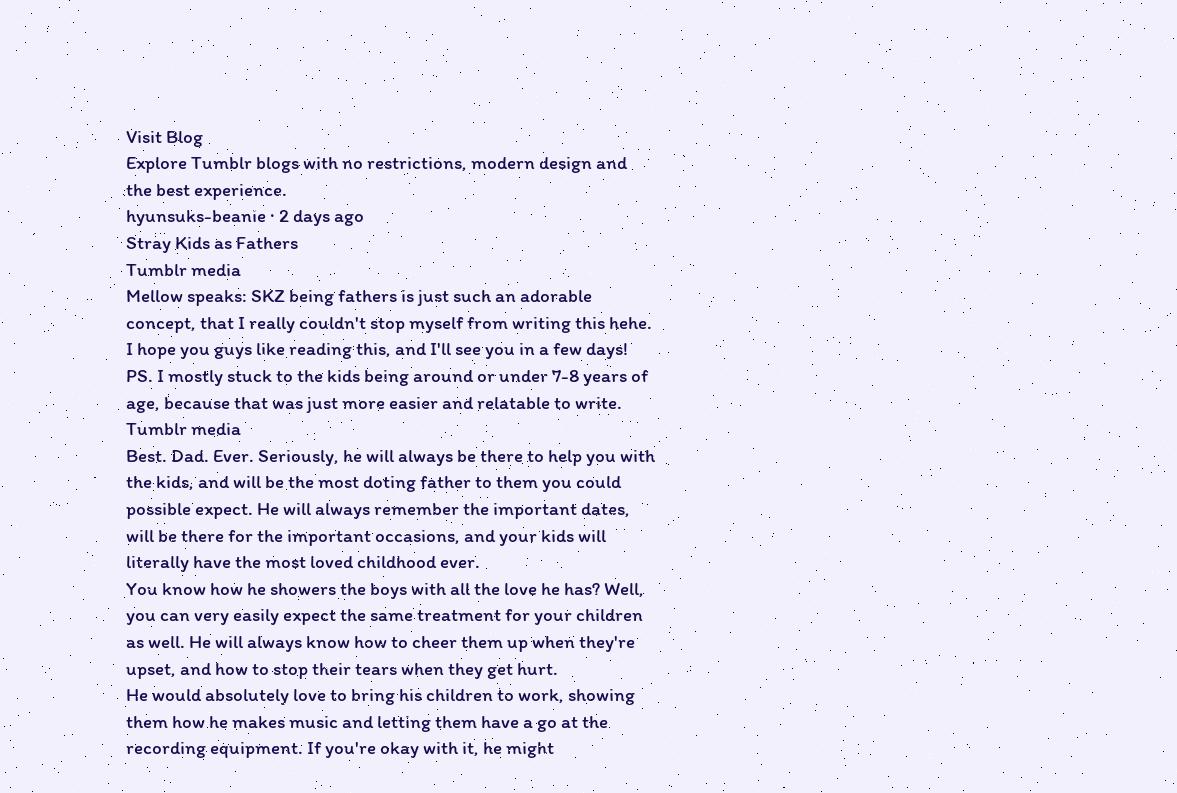Visit Blog
Explore Tumblr blogs with no restrictions, modern design and the best experience.
hyunsuks-beanie · 2 days ago
Stray Kids as Fathers
Tumblr media
Mellow speaks: SKZ being fathers is just such an adorable concept, that I really couldn't stop myself from writing this hehe. I hope you guys like reading this, and I'll see you in a few days! PS. I mostly stuck to the kids being around or under 7-8 years of age, because that was just more easier and relatable to write.
Tumblr media
Best. Dad. Ever. Seriously, he will always be there to help you with the kids, and will be the most doting father to them you could possible expect. He will always remember the important dates, will be there for the important occasions, and your kids will literally have the most loved childhood ever.
You know how he showers the boys with all the love he has? Well, you can very easily expect the same treatment for your children as well. He will always know how to cheer them up when they're upset, and how to stop their tears when they get hurt.
He would absolutely love to bring his children to work, showing them how he makes music and letting them have a go at the recording equipment. If you're okay with it, he might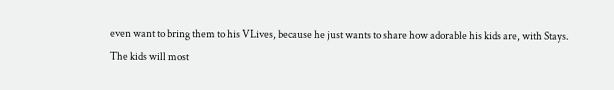even want to bring them to his VLives, because he just wants to share how adorable his kids are, with Stays.
The kids will most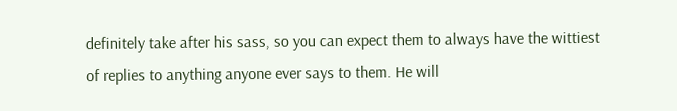definitely take after his sass, so you can expect them to always have the wittiest of replies to anything anyone ever says to them. He will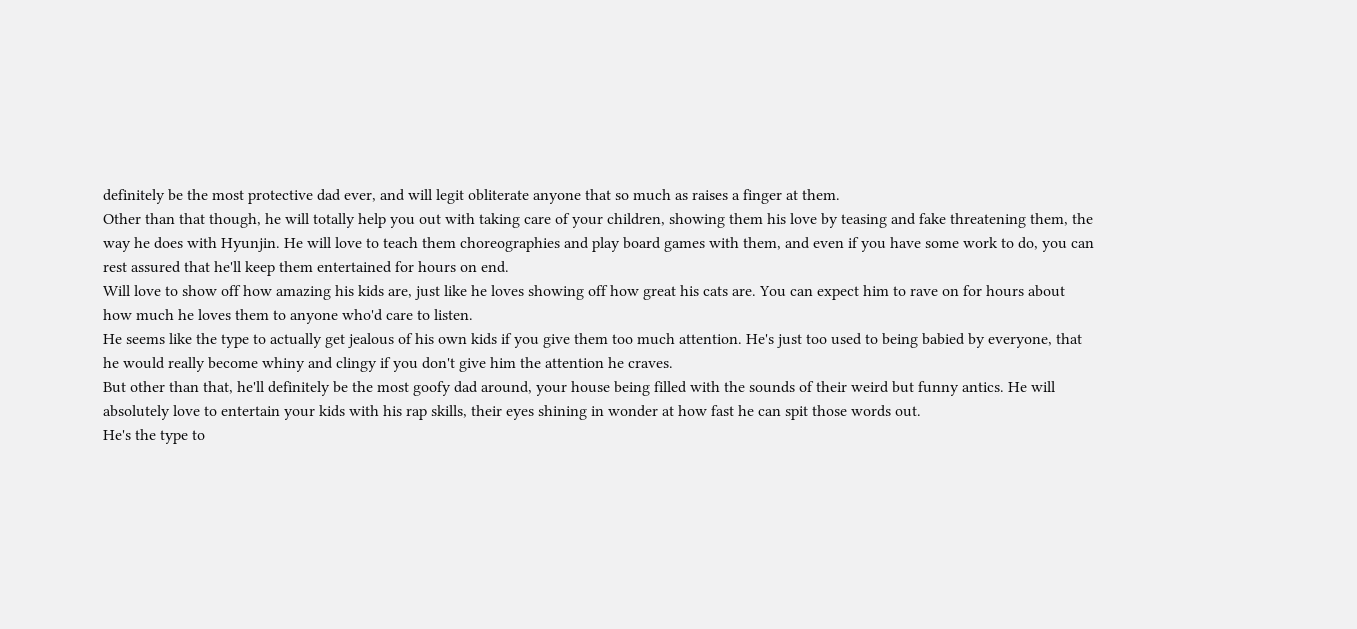definitely be the most protective dad ever, and will legit obliterate anyone that so much as raises a finger at them.
Other than that though, he will totally help you out with taking care of your children, showing them his love by teasing and fake threatening them, the way he does with Hyunjin. He will love to teach them choreographies and play board games with them, and even if you have some work to do, you can rest assured that he'll keep them entertained for hours on end.
Will love to show off how amazing his kids are, just like he loves showing off how great his cats are. You can expect him to rave on for hours about how much he loves them to anyone who'd care to listen.
He seems like the type to actually get jealous of his own kids if you give them too much attention. He's just too used to being babied by everyone, that he would really become whiny and clingy if you don't give him the attention he craves.
But other than that, he'll definitely be the most goofy dad around, your house being filled with the sounds of their weird but funny antics. He will absolutely love to entertain your kids with his rap skills, their eyes shining in wonder at how fast he can spit those words out.
He's the type to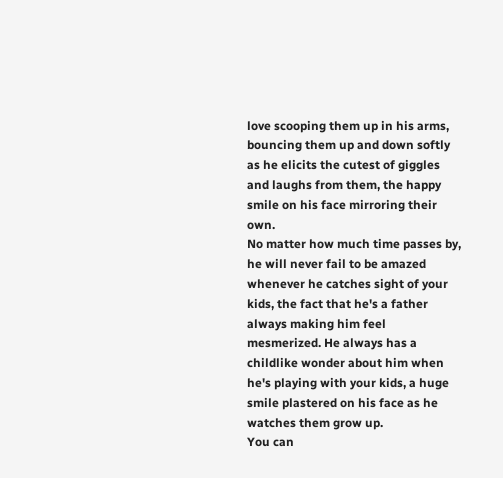love scooping them up in his arms, bouncing them up and down softly as he elicits the cutest of giggles and laughs from them, the happy smile on his face mirroring their own.
No matter how much time passes by, he will never fail to be amazed whenever he catches sight of your kids, the fact that he's a father always making him feel mesmerized. He always has a childlike wonder about him when he's playing with your kids, a huge smile plastered on his face as he watches them grow up.
You can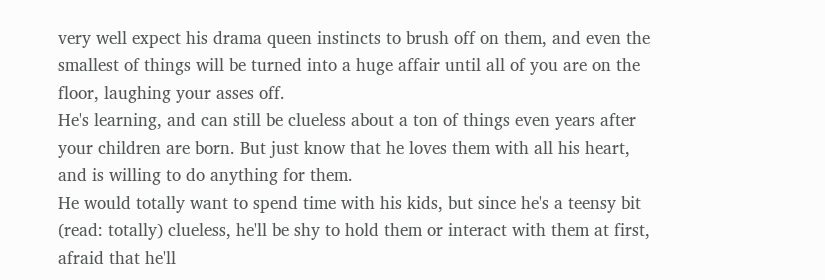very well expect his drama queen instincts to brush off on them, and even the smallest of things will be turned into a huge affair until all of you are on the floor, laughing your asses off.
He's learning, and can still be clueless about a ton of things even years after your children are born. But just know that he loves them with all his heart, and is willing to do anything for them.
He would totally want to spend time with his kids, but since he's a teensy bit (read: totally) clueless, he'll be shy to hold them or interact with them at first, afraid that he'll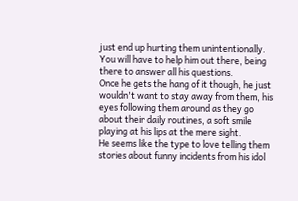just end up hurting them unintentionally. You will have to help him out there, being there to answer all his questions.
Once he gets the hang of it though, he just wouldn't want to stay away from them, his eyes following them around as they go about their daily routines, a soft smile playing at his lips at the mere sight.
He seems like the type to love telling them stories about funny incidents from his idol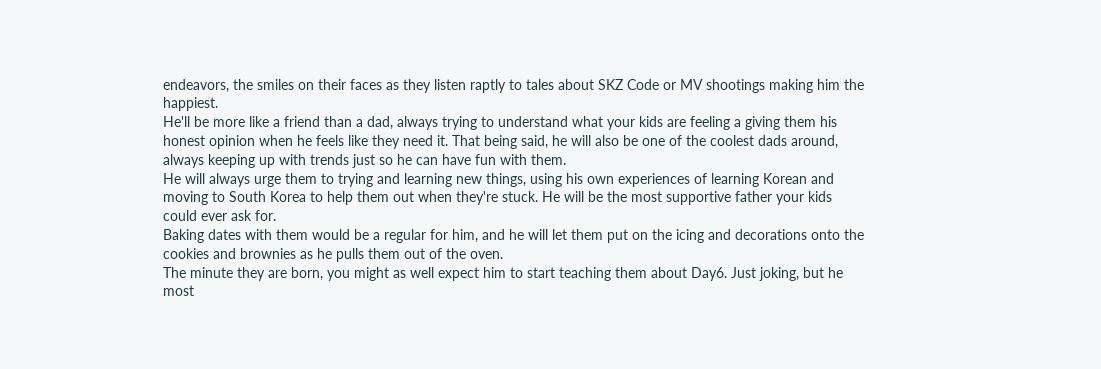endeavors, the smiles on their faces as they listen raptly to tales about SKZ Code or MV shootings making him the happiest.
He'll be more like a friend than a dad, always trying to understand what your kids are feeling a giving them his honest opinion when he feels like they need it. That being said, he will also be one of the coolest dads around, always keeping up with trends just so he can have fun with them.
He will always urge them to trying and learning new things, using his own experiences of learning Korean and moving to South Korea to help them out when they're stuck. He will be the most supportive father your kids could ever ask for.
Baking dates with them would be a regular for him, and he will let them put on the icing and decorations onto the cookies and brownies as he pulls them out of the oven.
The minute they are born, you might as well expect him to start teaching them about Day6. Just joking, but he most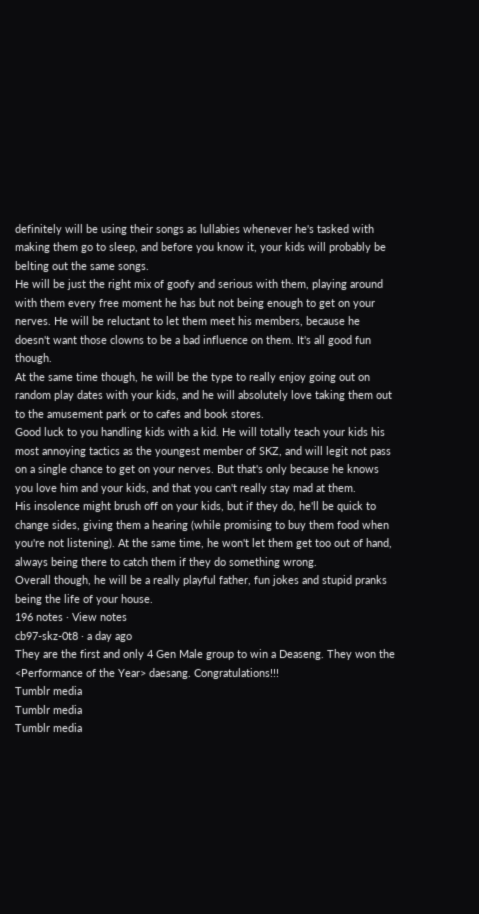definitely will be using their songs as lullabies whenever he's tasked with making them go to sleep, and before you know it, your kids will probably be belting out the same songs.
He will be just the right mix of goofy and serious with them, playing around with them every free moment he has but not being enough to get on your nerves. He will be reluctant to let them meet his members, because he doesn't want those clowns to be a bad influence on them. It's all good fun though.
At the same time though, he will be the type to really enjoy going out on random play dates with your kids, and he will absolutely love taking them out to the amusement park or to cafes and book stores.
Good luck to you handling kids with a kid. He will totally teach your kids his most annoying tactics as the youngest member of SKZ, and will legit not pass on a single chance to get on your nerves. But that's only because he knows you love him and your kids, and that you can't really stay mad at them.
His insolence might brush off on your kids, but if they do, he'll be quick to change sides, giving them a hearing (while promising to buy them food when you're not listening). At the same time, he won't let them get too out of hand, always being there to catch them if they do something wrong.
Overall though, he will be a really playful father, fun jokes and stupid pranks being the life of your house.
196 notes · View notes
cb97-skz-0t8 · a day ago
They are the first and only 4 Gen Male group to win a Deaseng. They won the <Performance of the Year> daesang. Congratulations!!!
Tumblr media
Tumblr media
Tumblr media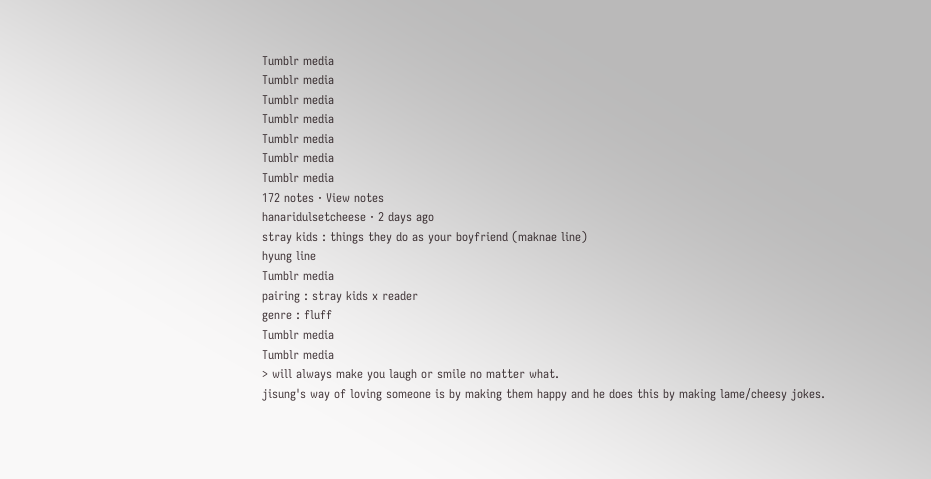Tumblr media
Tumblr media
Tumblr media
Tumblr media
Tumblr media
Tumblr media
Tumblr media
172 notes · View notes
hanaridulsetcheese · 2 days ago
stray kids : things they do as your boyfriend (maknae line)
hyung line
Tumblr media
pairing : stray kids x reader
genre : fluff
Tumblr media
Tumblr media
> will always make you laugh or smile no matter what.
jisung's way of loving someone is by making them happy and he does this by making lame/cheesy jokes.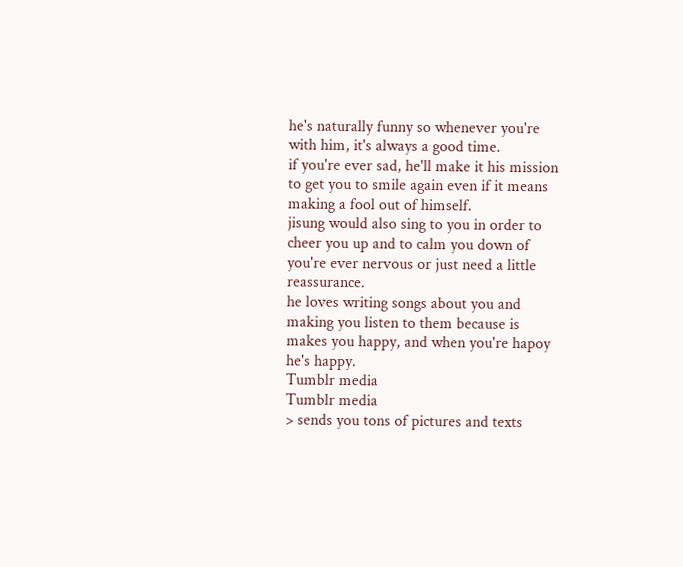he's naturally funny so whenever you're with him, it's always a good time.
if you're ever sad, he'll make it his mission to get you to smile again even if it means making a fool out of himself.
jisung would also sing to you in order to cheer you up and to calm you down of you're ever nervous or just need a little reassurance.
he loves writing songs about you and making you listen to them because is makes you happy, and when you're hapoy he's happy.
Tumblr media
Tumblr media
> sends you tons of pictures and texts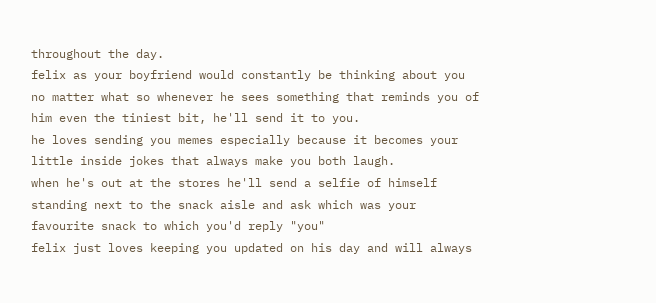throughout the day.
felix as your boyfriend would constantly be thinking about you no matter what so whenever he sees something that reminds you of him even the tiniest bit, he'll send it to you.
he loves sending you memes especially because it becomes your little inside jokes that always make you both laugh.
when he's out at the stores he'll send a selfie of himself standing next to the snack aisle and ask which was your favourite snack to which you'd reply "you"
felix just loves keeping you updated on his day and will always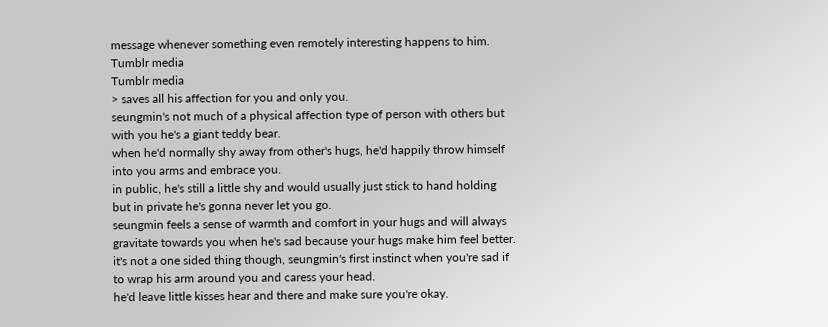message whenever something even remotely interesting happens to him.
Tumblr media
Tumblr media
> saves all his affection for you and only you.
seungmin's not much of a physical affection type of person with others but with you he's a giant teddy bear.
when he'd normally shy away from other's hugs, he'd happily throw himself into you arms and embrace you.
in public, he's still a little shy and would usually just stick to hand holding but in private he's gonna never let you go.
seungmin feels a sense of warmth and comfort in your hugs and will always gravitate towards you when he's sad because your hugs make him feel better.
it's not a one sided thing though, seungmin's first instinct when you're sad if to wrap his arm around you and caress your head.
he'd leave little kisses hear and there and make sure you're okay.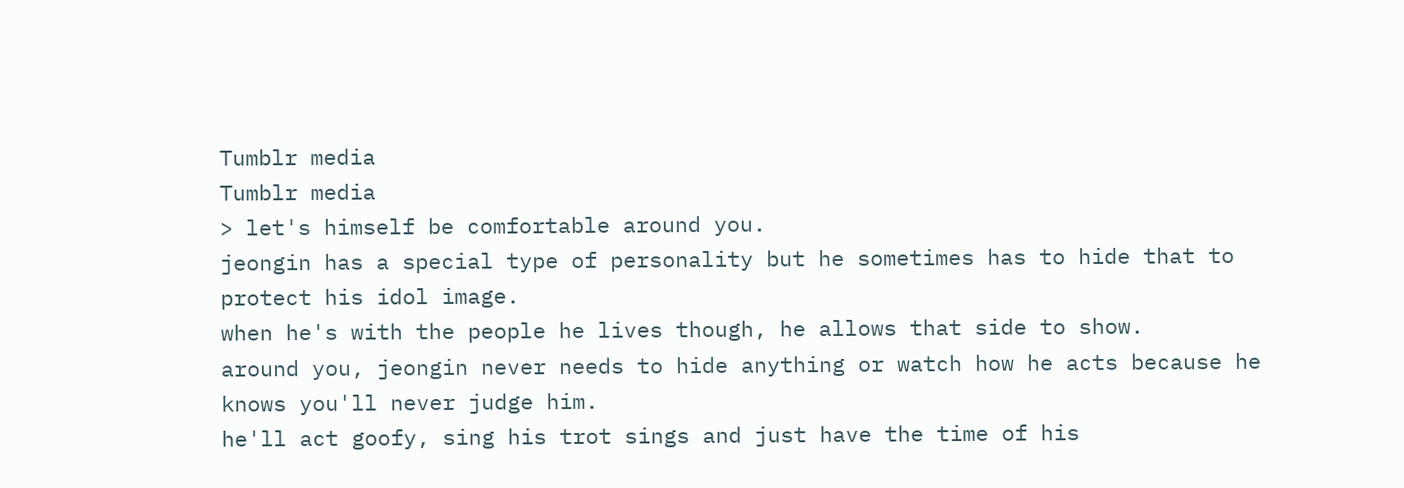Tumblr media
Tumblr media
> let's himself be comfortable around you.
jeongin has a special type of personality but he sometimes has to hide that to protect his idol image.
when he's with the people he lives though, he allows that side to show.
around you, jeongin never needs to hide anything or watch how he acts because he knows you'll never judge him.
he'll act goofy, sing his trot sings and just have the time of his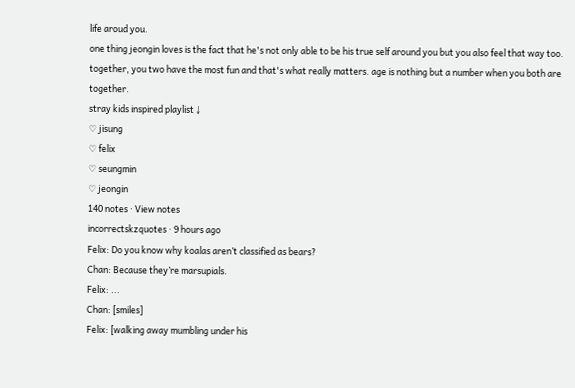life aroud you.
one thing jeongin loves is the fact that he's not only able to be his true self around you but you also feel that way too.
together, you two have the most fun and that's what really matters. age is nothing but a number when you both are together.
stray kids inspired playlist ↓
♡ jisung
♡ felix
♡ seungmin
♡ jeongin
140 notes · View notes
incorrectskzquotes · 9 hours ago
Felix: Do you know why koalas aren’t classified as bears?
Chan: Because they’re marsupials.
Felix: ...
Chan: [smiles]
Felix: [walking away mumbling under his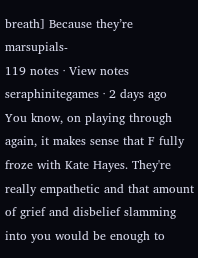breath] Because they’re marsupials-
119 notes · View notes
seraphinitegames · 2 days ago
You know, on playing through again, it makes sense that F fully froze with Kate Hayes. They're really empathetic and that amount of grief and disbelief slamming into you would be enough to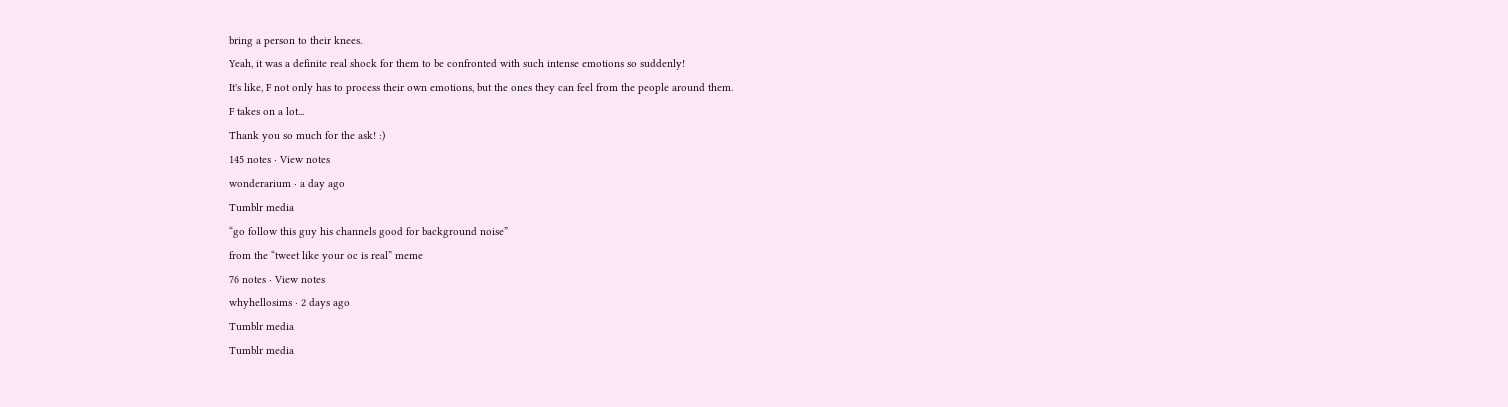bring a person to their knees.
Yeah, it was a definite real shock for them to be confronted with such intense emotions so suddenly!
It's like, F not only has to process their own emotions, but the ones they can feel from the people around them.
F takes on a lot...
Thank you so much for the ask! :)
145 notes · View notes
wonderarium · a day ago
Tumblr media
“go follow this guy his channels good for background noise”
from the “tweet like your oc is real” meme
76 notes · View notes
whyhellosims · 2 days ago
Tumblr media
Tumblr media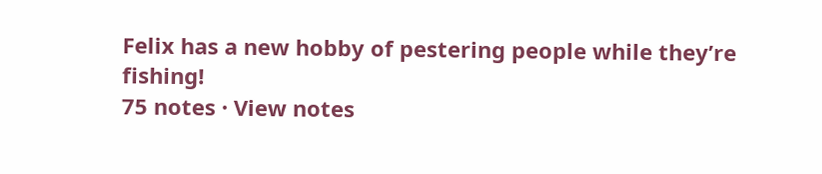Felix has a new hobby of pestering people while they’re fishing!
75 notes · View notes